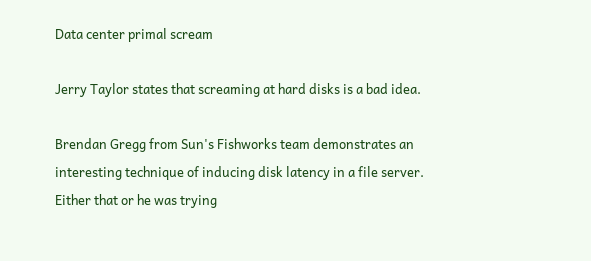Data center primal scream

Jerry Taylor states that screaming at hard disks is a bad idea.

Brendan Gregg from Sun's Fishworks team demonstrates an interesting technique of inducing disk latency in a file server. Either that or he was trying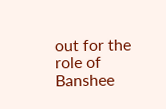out for the role of Banshee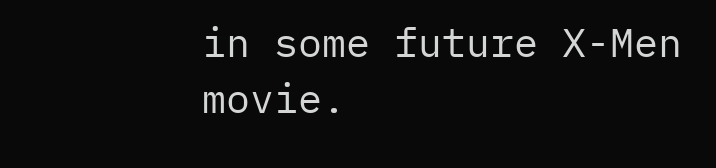in some future X-Men movie.